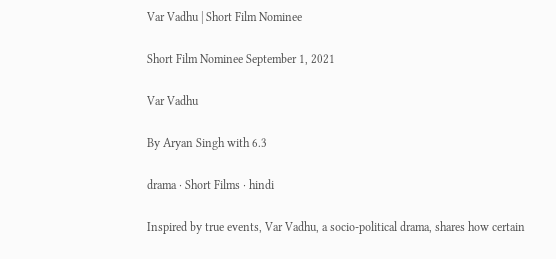Var Vadhu | Short Film Nominee

Short Film Nominee September 1, 2021

Var Vadhu

By Aryan Singh with 6.3

drama · Short Films · hindi

Inspired by true events, Var Vadhu, a socio-political drama, shares how certain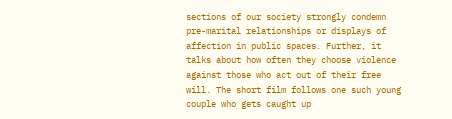sections of our society strongly condemn pre-marital relationships or displays of affection in public spaces. Further, it talks about how often they choose violence against those who act out of their free will. The short film follows one such young couple who gets caught up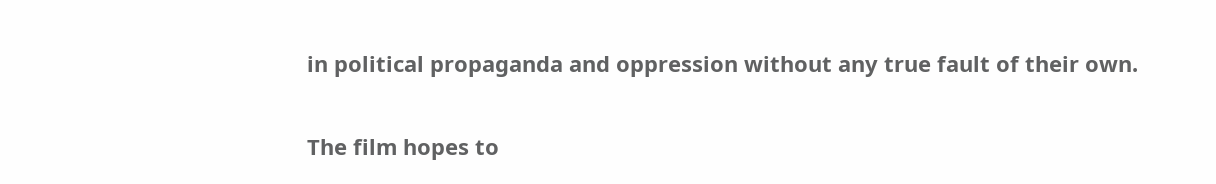in political propaganda and oppression without any true fault of their own.

The film hopes to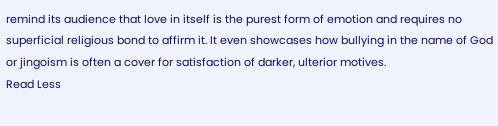remind its audience that love in itself is the purest form of emotion and requires no superficial religious bond to affirm it. It even showcases how bullying in the name of God or jingoism is often a cover for satisfaction of darker, ulterior motives.
Read Less